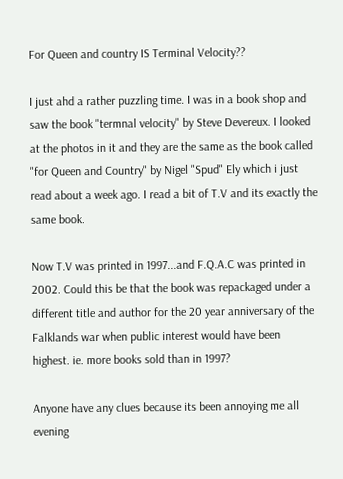For Queen and country IS Terminal Velocity??

I just ahd a rather puzzling time. I was in a book shop and saw the book "termnal velocity" by Steve Devereux. I looked at the photos in it and they are the same as the book called "for Queen and Country" by Nigel "Spud" Ely which i just read about a week ago. I read a bit of T.V and its exactly the same book.

Now T.V was printed in 1997...and F.Q.A.C was printed in 2002. Could this be that the book was repackaged under a different title and author for the 20 year anniversary of the Falklands war when public interest would have been highest. ie. more books sold than in 1997?

Anyone have any clues because its been annoying me all evening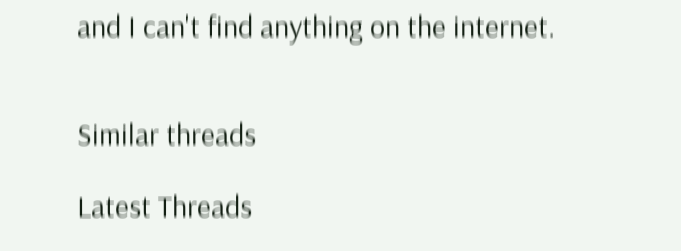and I can't find anything on the internet.


Similar threads

Latest Threads